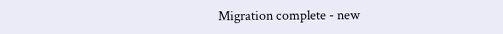Migration complete - new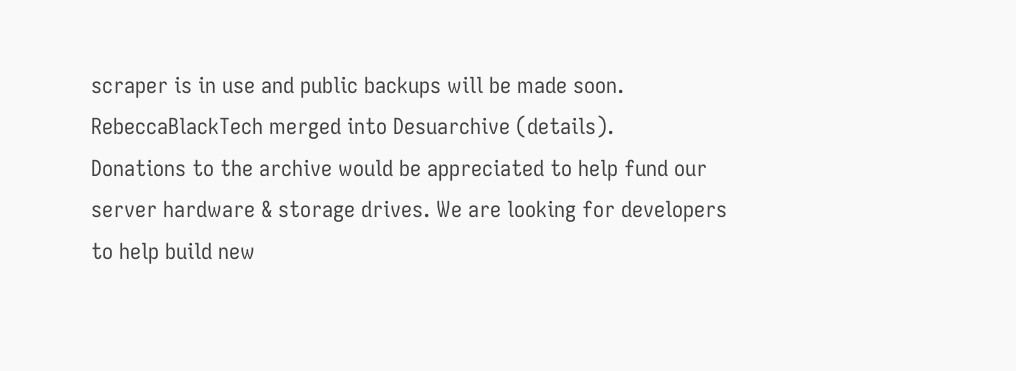scraper is in use and public backups will be made soon. RebeccaBlackTech merged into Desuarchive (details).
Donations to the archive would be appreciated to help fund our server hardware & storage drives. We are looking for developers to help build new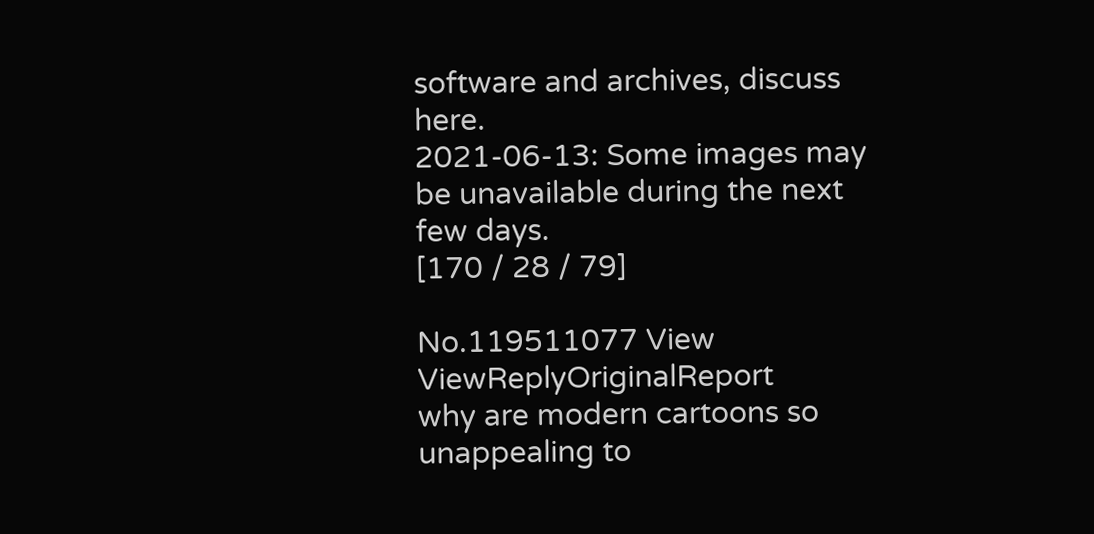software and archives, discuss here.
2021-06-13: Some images may be unavailable during the next few days.
[170 / 28 / 79]

No.119511077 View ViewReplyOriginalReport
why are modern cartoons so unappealing to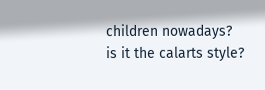children nowadays? is it the calarts style?